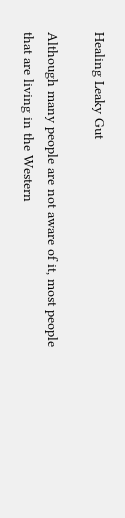Healing Leaky Gut

Although many people are not aware of it, most people that are living in the Western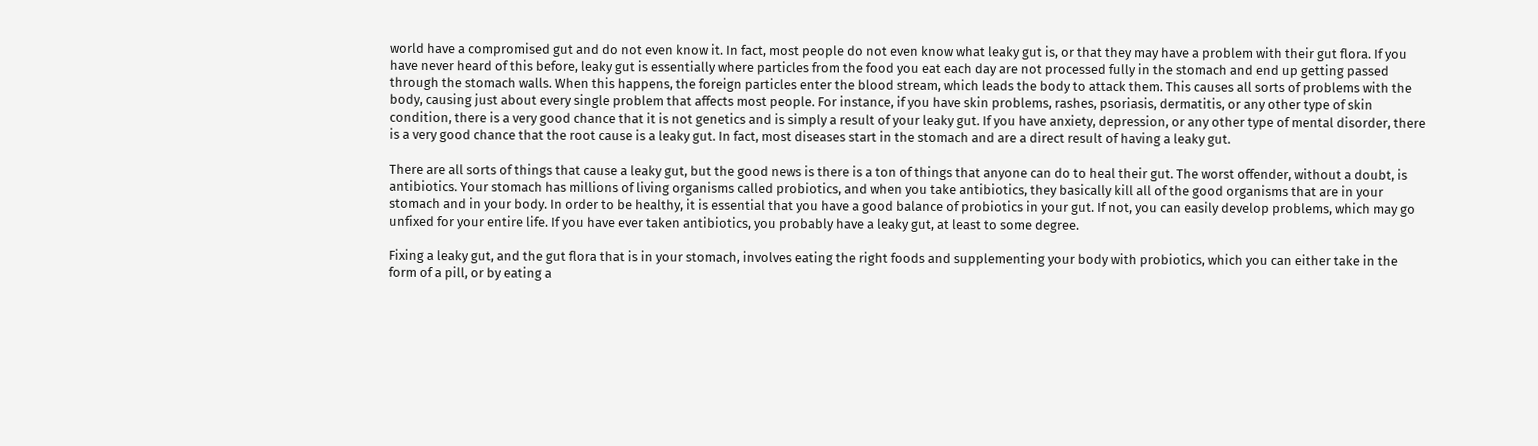world have a compromised gut and do not even know it. In fact, most people do not even know what leaky gut is, or that they may have a problem with their gut flora. If you have never heard of this before, leaky gut is essentially where particles from the food you eat each day are not processed fully in the stomach and end up getting passed through the stomach walls. When this happens, the foreign particles enter the blood stream, which leads the body to attack them. This causes all sorts of problems with the body, causing just about every single problem that affects most people. For instance, if you have skin problems, rashes, psoriasis, dermatitis, or any other type of skin condition, there is a very good chance that it is not genetics and is simply a result of your leaky gut. If you have anxiety, depression, or any other type of mental disorder, there is a very good chance that the root cause is a leaky gut. In fact, most diseases start in the stomach and are a direct result of having a leaky gut.

There are all sorts of things that cause a leaky gut, but the good news is there is a ton of things that anyone can do to heal their gut. The worst offender, without a doubt, is antibiotics. Your stomach has millions of living organisms called probiotics, and when you take antibiotics, they basically kill all of the good organisms that are in your stomach and in your body. In order to be healthy, it is essential that you have a good balance of probiotics in your gut. If not, you can easily develop problems, which may go unfixed for your entire life. If you have ever taken antibiotics, you probably have a leaky gut, at least to some degree.

Fixing a leaky gut, and the gut flora that is in your stomach, involves eating the right foods and supplementing your body with probiotics, which you can either take in the form of a pill, or by eating a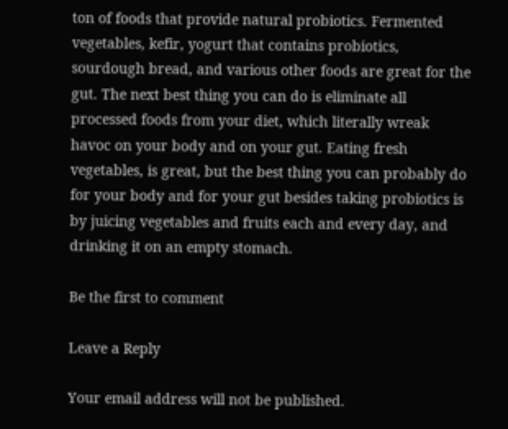ton of foods that provide natural probiotics. Fermented vegetables, kefir, yogurt that contains probiotics, sourdough bread, and various other foods are great for the gut. The next best thing you can do is eliminate all processed foods from your diet, which literally wreak havoc on your body and on your gut. Eating fresh vegetables, is great, but the best thing you can probably do for your body and for your gut besides taking probiotics is by juicing vegetables and fruits each and every day, and drinking it on an empty stomach.

Be the first to comment

Leave a Reply

Your email address will not be published.